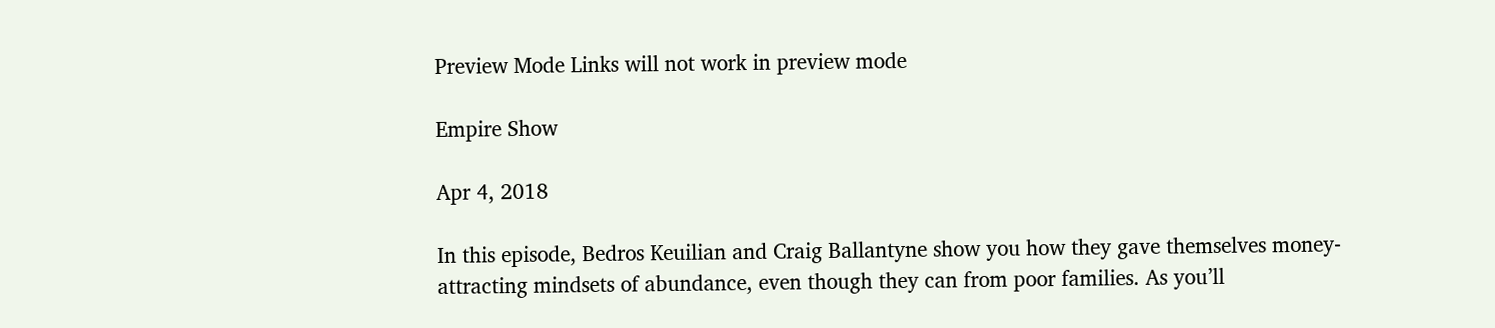Preview Mode Links will not work in preview mode

Empire Show

Apr 4, 2018

In this episode, Bedros Keuilian and Craig Ballantyne show you how they gave themselves money-attracting mindsets of abundance, even though they can from poor families. As you’ll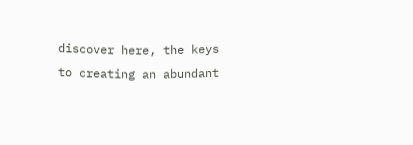discover here, the keys to creating an abundant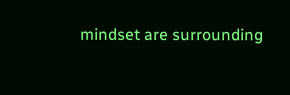mindset are surrounding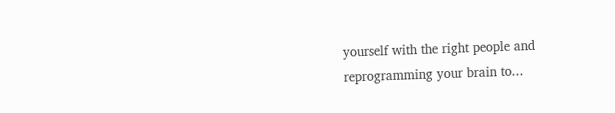yourself with the right people and reprogramming your brain to...